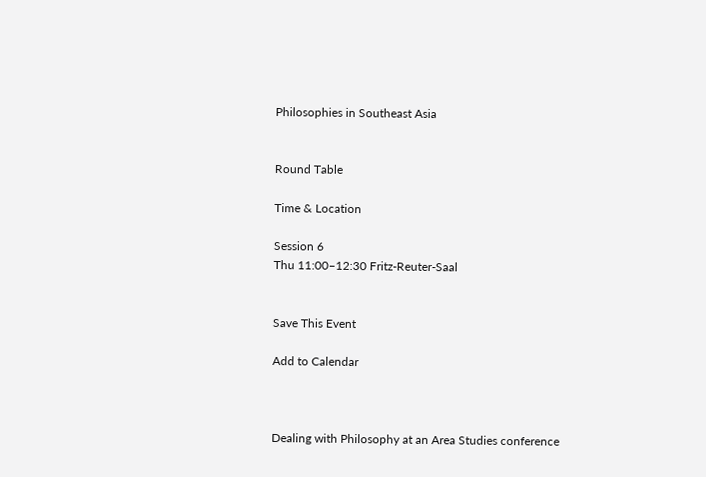Philosophies in Southeast Asia


Round Table

Time & Location

Session 6
Thu 11:00–12:30 Fritz-Reuter-Saal


Save This Event

Add to Calendar



Dealing with Philosophy at an Area Studies conference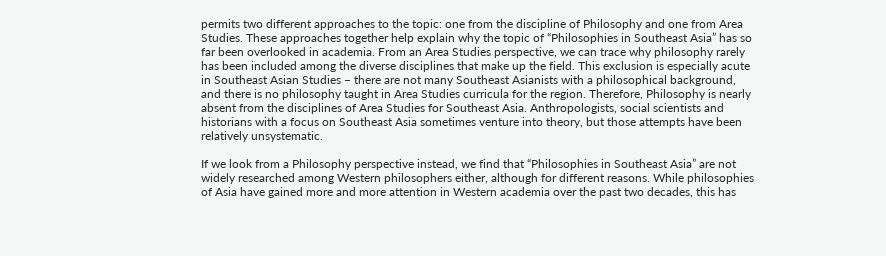permits two different approaches to the topic: one from the discipline of Philosophy and one from Area Studies. These approaches together help explain why the topic of “Philosophies in Southeast Asia” has so far been overlooked in academia. From an Area Studies perspective, we can trace why philosophy rarely has been included among the diverse disciplines that make up the field. This exclusion is especially acute in Southeast Asian Studies – there are not many Southeast Asianists with a philosophical background, and there is no philosophy taught in Area Studies curricula for the region. Therefore, Philosophy is nearly absent from the disciplines of Area Studies for Southeast Asia. Anthropologists, social scientists and historians with a focus on Southeast Asia sometimes venture into theory, but those attempts have been relatively unsystematic.

If we look from a Philosophy perspective instead, we find that “Philosophies in Southeast Asia” are not widely researched among Western philosophers either, although for different reasons. While philosophies of Asia have gained more and more attention in Western academia over the past two decades, this has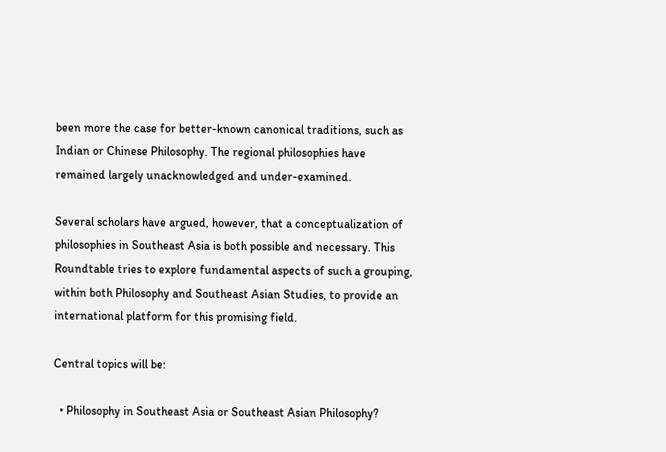been more the case for better-known canonical traditions, such as Indian or Chinese Philosophy. The regional philosophies have remained largely unacknowledged and under-examined.

Several scholars have argued, however, that a conceptualization of philosophies in Southeast Asia is both possible and necessary. This Roundtable tries to explore fundamental aspects of such a grouping, within both Philosophy and Southeast Asian Studies, to provide an international platform for this promising field.

Central topics will be:

  • Philosophy in Southeast Asia or Southeast Asian Philosophy?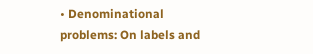• Denominational problems: On labels and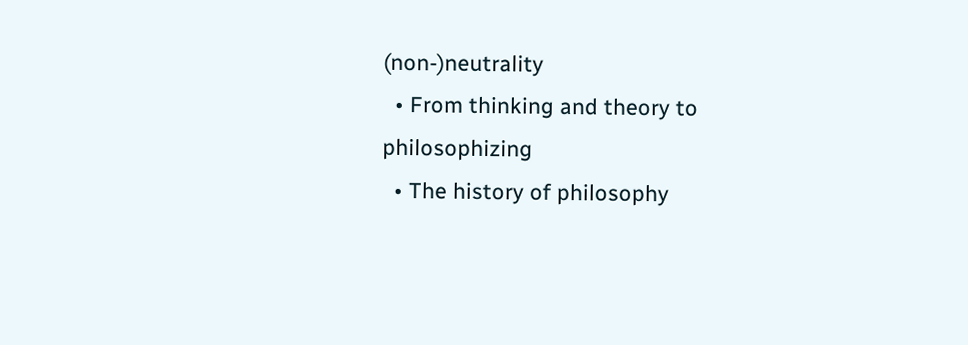(non-)neutrality
  • From thinking and theory to philosophizing
  • The history of philosophy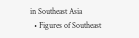in Southeast Asia
  • Figures of Southeast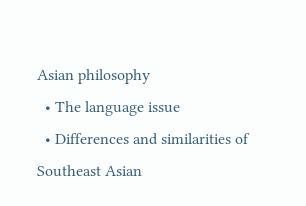Asian philosophy
  • The language issue
  • Differences and similarities of Southeast Asian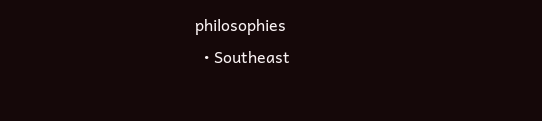philosophies
  • Southeast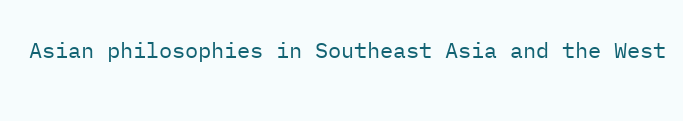Asian philosophies in Southeast Asia and the West